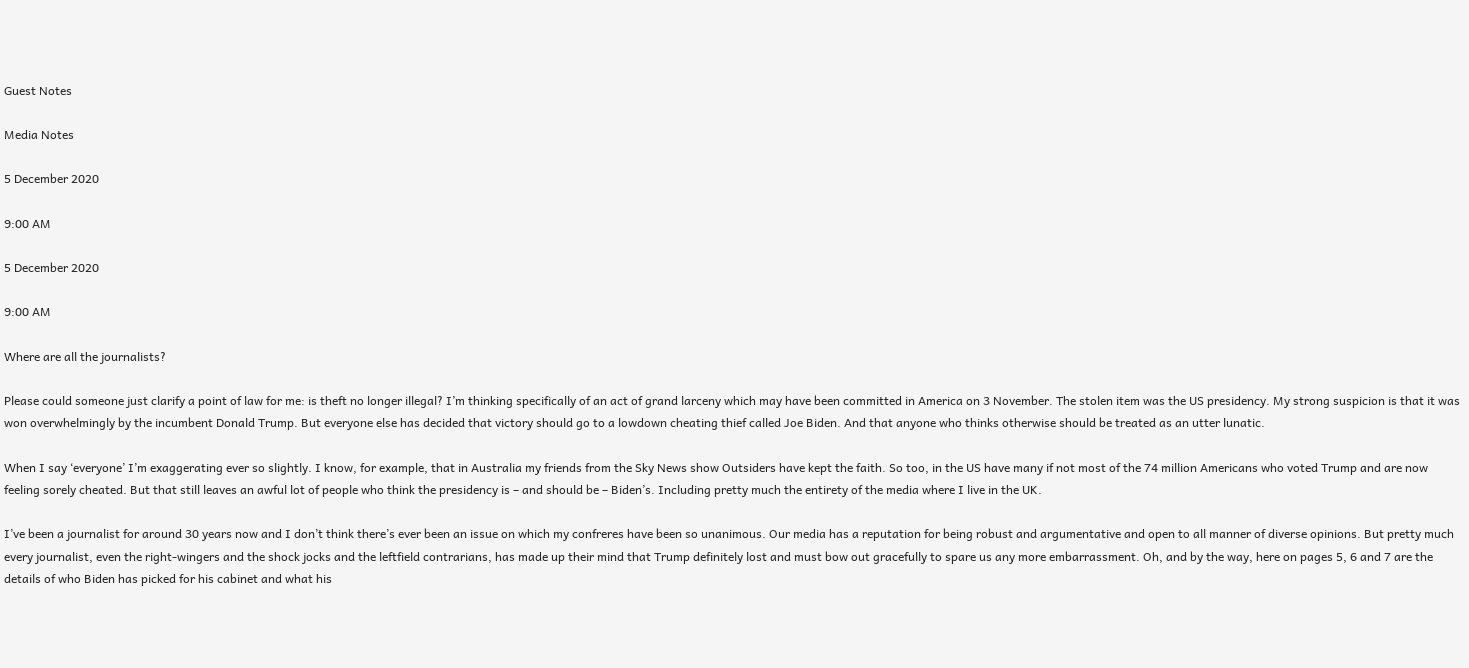Guest Notes

Media Notes

5 December 2020

9:00 AM

5 December 2020

9:00 AM

Where are all the journalists?

Please could someone just clarify a point of law for me: is theft no longer illegal? I’m thinking specifically of an act of grand larceny which may have been committed in America on 3 November. The stolen item was the US presidency. My strong suspicion is that it was won overwhelmingly by the incumbent Donald Trump. But everyone else has decided that victory should go to a lowdown cheating thief called Joe Biden. And that anyone who thinks otherwise should be treated as an utter lunatic.

When I say ‘everyone’ I’m exaggerating ever so slightly. I know, for example, that in Australia my friends from the Sky News show Outsiders have kept the faith. So too, in the US have many if not most of the 74 million Americans who voted Trump and are now feeling sorely cheated. But that still leaves an awful lot of people who think the presidency is – and should be – Biden’s. Including pretty much the entirety of the media where I live in the UK.

I’ve been a journalist for around 30 years now and I don’t think there’s ever been an issue on which my confreres have been so unanimous. Our media has a reputation for being robust and argumentative and open to all manner of diverse opinions. But pretty much every journalist, even the right-wingers and the shock jocks and the leftfield contrarians, has made up their mind that Trump definitely lost and must bow out gracefully to spare us any more embarrassment. Oh, and by the way, here on pages 5, 6 and 7 are the details of who Biden has picked for his cabinet and what his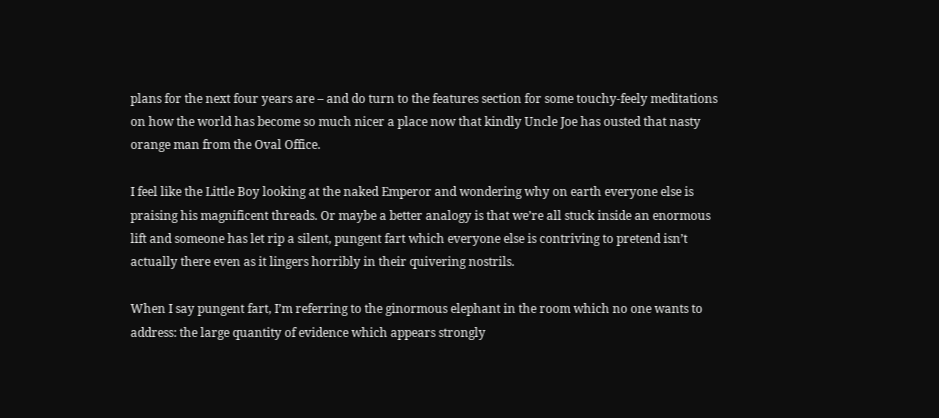plans for the next four years are – and do turn to the features section for some touchy-feely meditations on how the world has become so much nicer a place now that kindly Uncle Joe has ousted that nasty orange man from the Oval Office.

I feel like the Little Boy looking at the naked Emperor and wondering why on earth everyone else is praising his magnificent threads. Or maybe a better analogy is that we’re all stuck inside an enormous lift and someone has let rip a silent, pungent fart which everyone else is contriving to pretend isn’t actually there even as it lingers horribly in their quivering nostrils.

When I say pungent fart, I’m referring to the ginormous elephant in the room which no one wants to address: the large quantity of evidence which appears strongly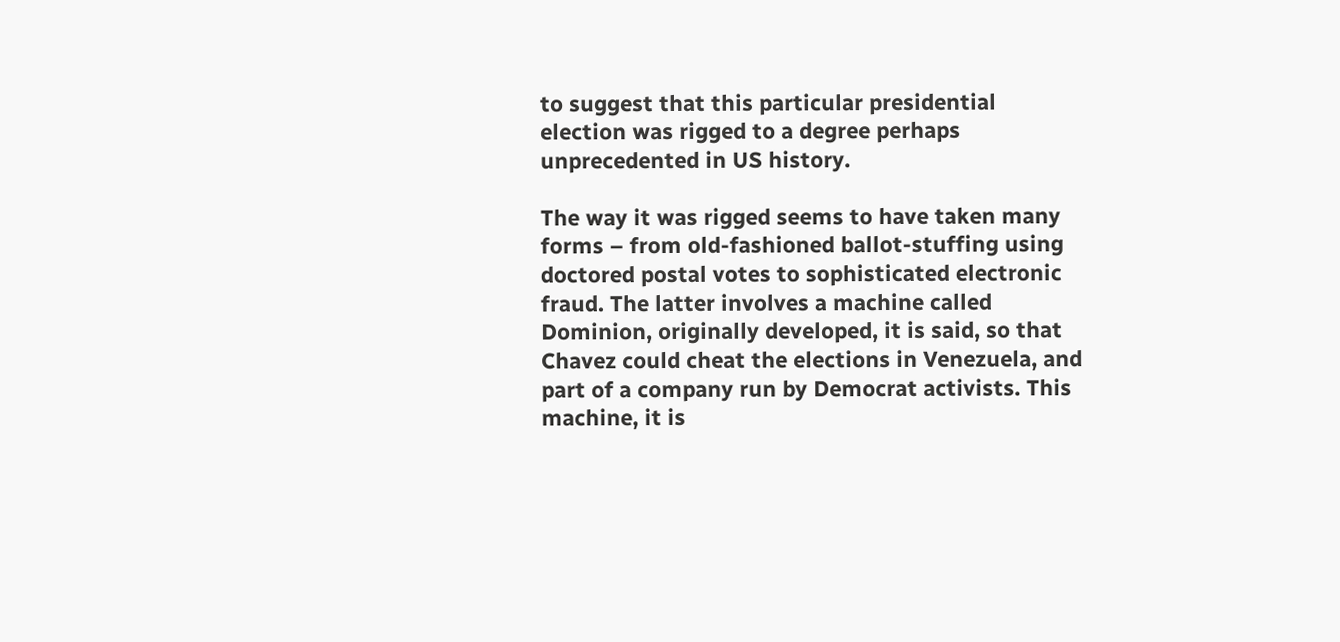to suggest that this particular presidential election was rigged to a degree perhaps unprecedented in US history.

The way it was rigged seems to have taken many forms – from old-fashioned ballot-stuffing using doctored postal votes to sophisticated electronic fraud. The latter involves a machine called Dominion, originally developed, it is said, so that Chavez could cheat the elections in Venezuela, and part of a company run by Democrat activists. This machine, it is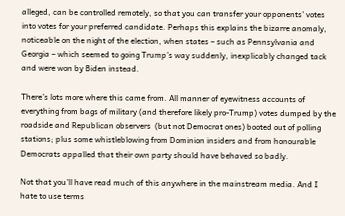alleged, can be controlled remotely, so that you can transfer your opponents’ votes into votes for your preferred candidate. Perhaps this explains the bizarre anomaly, noticeable on the night of the election, when states – such as Pennsylvania and Georgia – which seemed to going Trump’s way suddenly, inexplicably changed tack and were won by Biden instead.

There’s lots more where this came from. All manner of eyewitness accounts of everything from bags of military (and therefore likely pro-Trump) votes dumped by the roadside and Republican observers  (but not Democrat ones) booted out of polling stations; plus some whistleblowing from Dominion insiders and from honourable Democrats appalled that their own party should have behaved so badly.

Not that you’ll have read much of this anywhere in the mainstream media. And I hate to use terms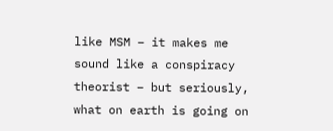like MSM – it makes me sound like a conspiracy theorist – but seriously, what on earth is going on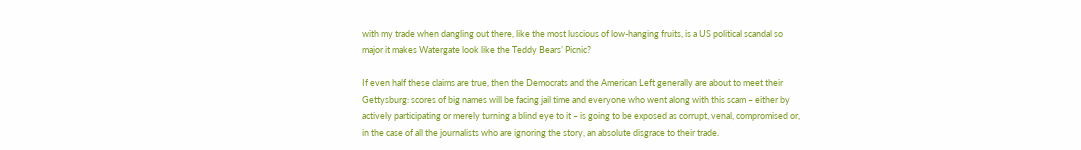with my trade when dangling out there, like the most luscious of low-hanging fruits, is a US political scandal so major it makes Watergate look like the Teddy Bears’ Picnic?

If even half these claims are true, then the Democrats and the American Left generally are about to meet their Gettysburg: scores of big names will be facing jail time and everyone who went along with this scam – either by actively participating or merely turning a blind eye to it – is going to be exposed as corrupt, venal, compromised or, in the case of all the journalists who are ignoring the story, an absolute disgrace to their trade.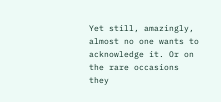Yet still, amazingly, almost no one wants to acknowledge it. Or on the rare occasions they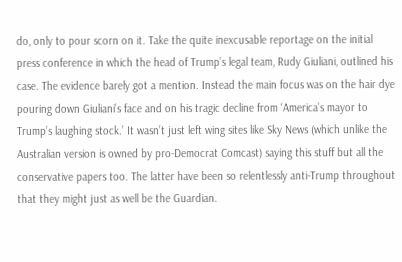do, only to pour scorn on it. Take the quite inexcusable reportage on the initial press conference in which the head of Trump’s legal team, Rudy Giuliani, outlined his case. The evidence barely got a mention. Instead the main focus was on the hair dye pouring down Giuliani’s face and on his tragic decline from ‘America’s mayor to Trump’s laughing stock.’ It wasn’t just left wing sites like Sky News (which unlike the Australian version is owned by pro-Democrat Comcast) saying this stuff but all the conservative papers too. The latter have been so relentlessly anti-Trump throughout that they might just as well be the Guardian.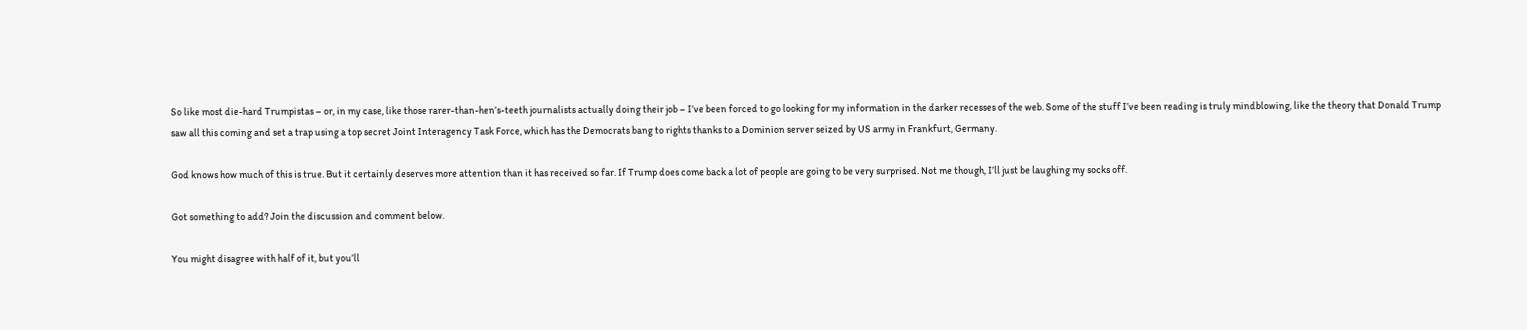So like most die-hard Trumpistas – or, in my case, like those rarer-than-hen’s-teeth journalists actually doing their job – I’ve been forced to go looking for my information in the darker recesses of the web. Some of the stuff I’ve been reading is truly mindblowing, like the theory that Donald Trump saw all this coming and set a trap using a top secret Joint Interagency Task Force, which has the Democrats bang to rights thanks to a Dominion server seized by US army in Frankfurt, Germany.

God knows how much of this is true. But it certainly deserves more attention than it has received so far. If Trump does come back a lot of people are going to be very surprised. Not me though, I’ll just be laughing my socks off.

Got something to add? Join the discussion and comment below.

You might disagree with half of it, but you’ll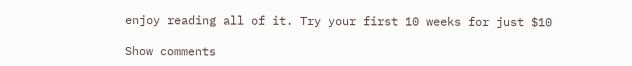enjoy reading all of it. Try your first 10 weeks for just $10

Show comments